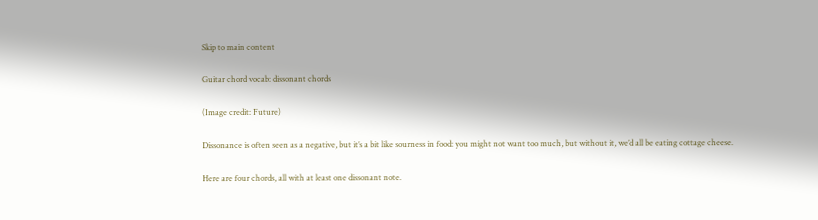Skip to main content

Guitar chord vocab: dissonant chords

(Image credit: Future)

Dissonance is often seen as a negative, but it’s a bit like sourness in food: you might not want too much, but without it, we’d all be eating cottage cheese.

Here are four chords, all with at least one dissonant note.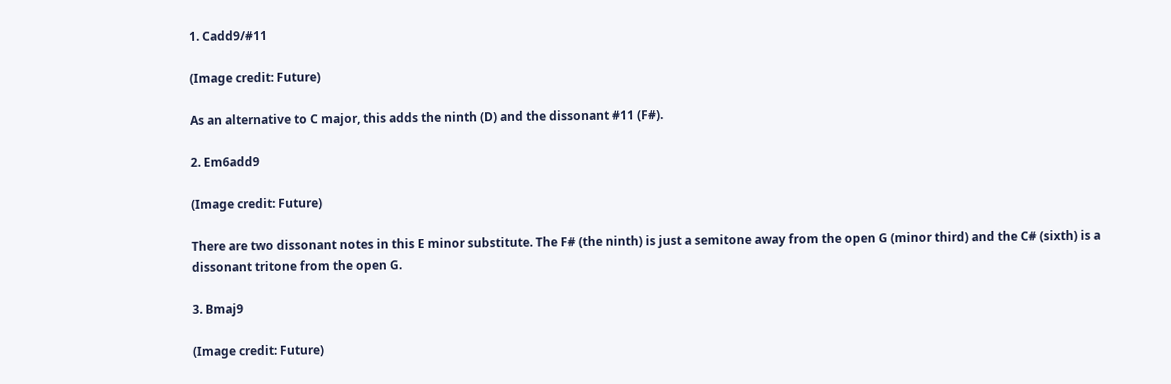1. Cadd9/#11

(Image credit: Future)

As an alternative to C major, this adds the ninth (D) and the dissonant #11 (F#).

2. Em6add9

(Image credit: Future)

There are two dissonant notes in this E minor substitute. The F# (the ninth) is just a semitone away from the open G (minor third) and the C# (sixth) is a dissonant tritone from the open G.

3. Bmaj9

(Image credit: Future)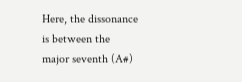Here, the dissonance is between the major seventh (A#)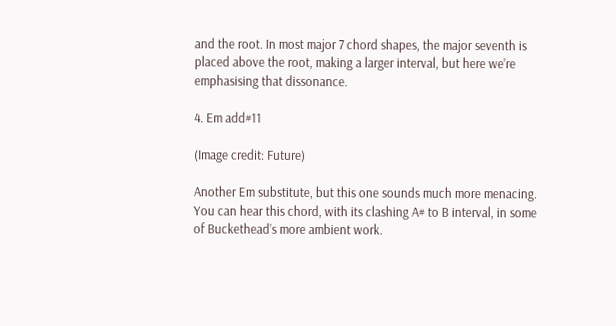and the root. In most major 7 chord shapes, the major seventh is placed above the root, making a larger interval, but here we’re emphasising that dissonance.

4. Em add#11

(Image credit: Future)

Another Em substitute, but this one sounds much more menacing. You can hear this chord, with its clashing A# to B interval, in some of Buckethead’s more ambient work.